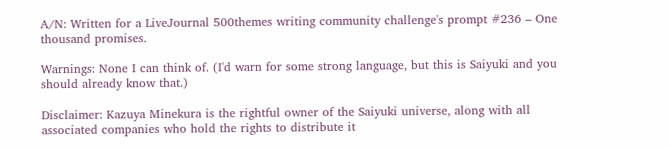A/N: Written for a LiveJournal 500themes writing community challenge's prompt #236 – One thousand promises.

Warnings: None I can think of. (I'd warn for some strong language, but this is Saiyuki and you should already know that.)

Disclaimer: Kazuya Minekura is the rightful owner of the Saiyuki universe, along with all associated companies who hold the rights to distribute it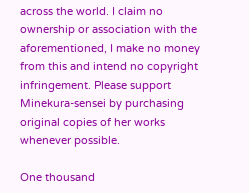across the world. I claim no ownership or association with the aforementioned, I make no money from this and intend no copyright infringement. Please support Minekura-sensei by purchasing original copies of her works whenever possible.

One thousand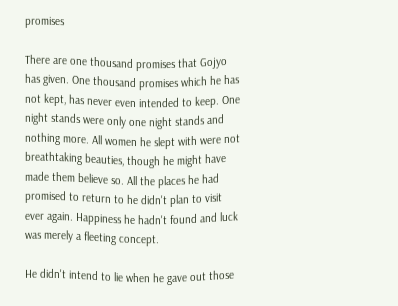promises

There are one thousand promises that Gojyo has given. One thousand promises which he has not kept, has never even intended to keep. One night stands were only one night stands and nothing more. All women he slept with were not breathtaking beauties, though he might have made them believe so. All the places he had promised to return to he didn't plan to visit ever again. Happiness he hadn't found and luck was merely a fleeting concept.

He didn't intend to lie when he gave out those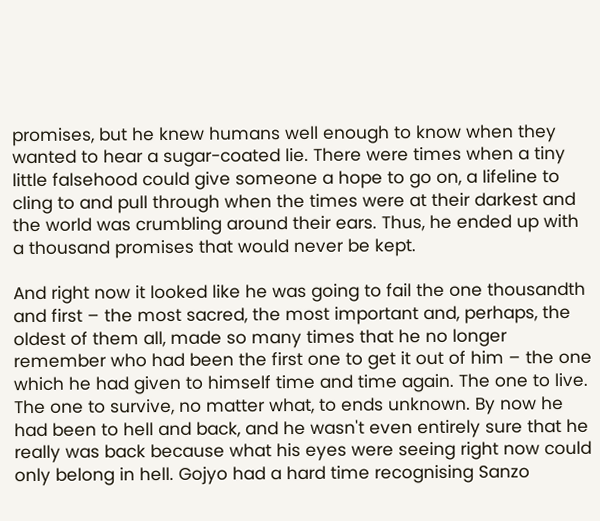promises, but he knew humans well enough to know when they wanted to hear a sugar-coated lie. There were times when a tiny little falsehood could give someone a hope to go on, a lifeline to cling to and pull through when the times were at their darkest and the world was crumbling around their ears. Thus, he ended up with a thousand promises that would never be kept.

And right now it looked like he was going to fail the one thousandth and first – the most sacred, the most important and, perhaps, the oldest of them all, made so many times that he no longer remember who had been the first one to get it out of him – the one which he had given to himself time and time again. The one to live. The one to survive, no matter what, to ends unknown. By now he had been to hell and back, and he wasn't even entirely sure that he really was back because what his eyes were seeing right now could only belong in hell. Gojyo had a hard time recognising Sanzo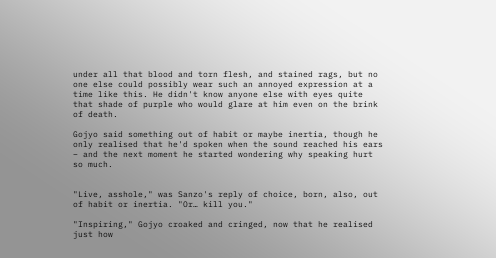under all that blood and torn flesh, and stained rags, but no one else could possibly wear such an annoyed expression at a time like this. He didn't know anyone else with eyes quite that shade of purple who would glare at him even on the brink of death.

Gojyo said something out of habit or maybe inertia, though he only realised that he'd spoken when the sound reached his ears – and the next moment he started wondering why speaking hurt so much.


"Live, asshole," was Sanzo's reply of choice, born, also, out of habit or inertia. "Or… kill you."

"Inspiring," Gojyo croaked and cringed, now that he realised just how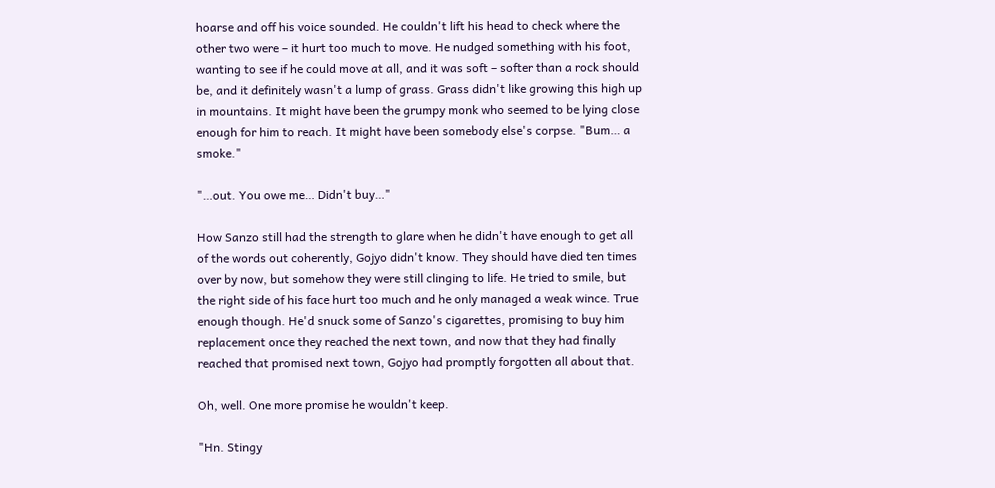hoarse and off his voice sounded. He couldn't lift his head to check where the other two were – it hurt too much to move. He nudged something with his foot, wanting to see if he could move at all, and it was soft – softer than a rock should be, and it definitely wasn't a lump of grass. Grass didn't like growing this high up in mountains. It might have been the grumpy monk who seemed to be lying close enough for him to reach. It might have been somebody else's corpse. "Bum… a smoke."

"…out. You owe me… Didn't buy…"

How Sanzo still had the strength to glare when he didn't have enough to get all of the words out coherently, Gojyo didn't know. They should have died ten times over by now, but somehow they were still clinging to life. He tried to smile, but the right side of his face hurt too much and he only managed a weak wince. True enough though. He'd snuck some of Sanzo's cigarettes, promising to buy him replacement once they reached the next town, and now that they had finally reached that promised next town, Gojyo had promptly forgotten all about that.

Oh, well. One more promise he wouldn't keep.

"Hn. Stingy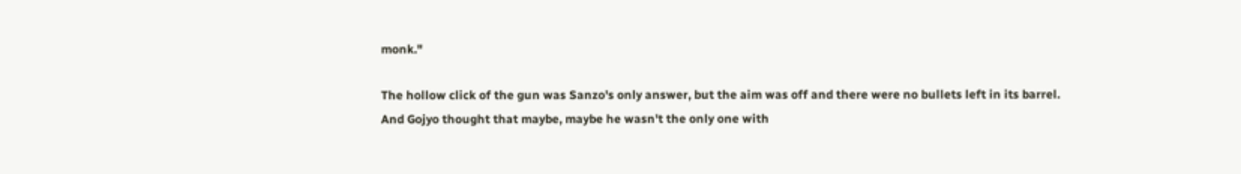monk."

The hollow click of the gun was Sanzo's only answer, but the aim was off and there were no bullets left in its barrel. And Gojyo thought that maybe, maybe he wasn't the only one with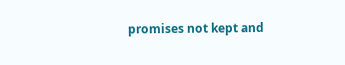promises not kept and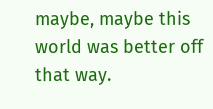maybe, maybe this world was better off that way.